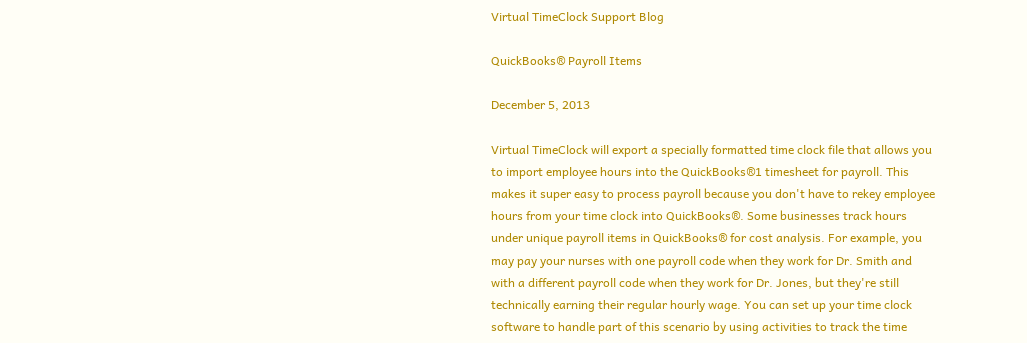Virtual TimeClock Support Blog

QuickBooks® Payroll Items

December 5, 2013

Virtual TimeClock will export a specially formatted time clock file that allows you to import employee hours into the QuickBooks®1 timesheet for payroll. This makes it super easy to process payroll because you don't have to rekey employee hours from your time clock into QuickBooks®. Some businesses track hours under unique payroll items in QuickBooks® for cost analysis. For example, you may pay your nurses with one payroll code when they work for Dr. Smith and with a different payroll code when they work for Dr. Jones, but they're still technically earning their regular hourly wage. You can set up your time clock software to handle part of this scenario by using activities to track the time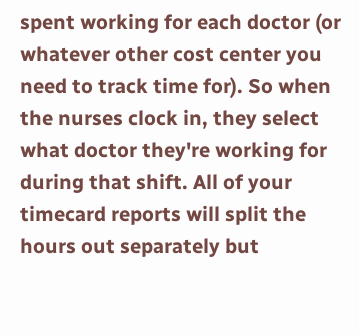spent working for each doctor (or whatever other cost center you need to track time for). So when the nurses clock in, they select what doctor they're working for during that shift. All of your timecard reports will split the hours out separately but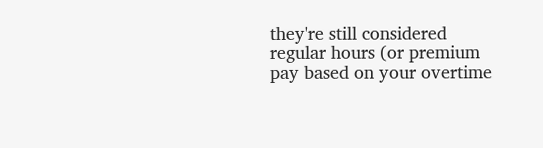they're still considered regular hours (or premium pay based on your overtime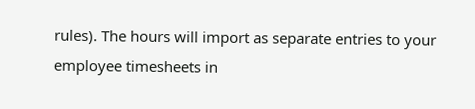rules). The hours will import as separate entries to your employee timesheets in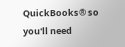QuickBooks® so you'll need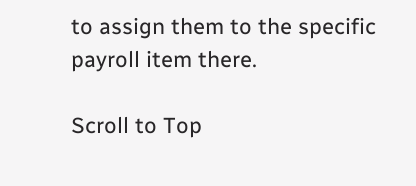to assign them to the specific payroll item there.

Scroll to Top